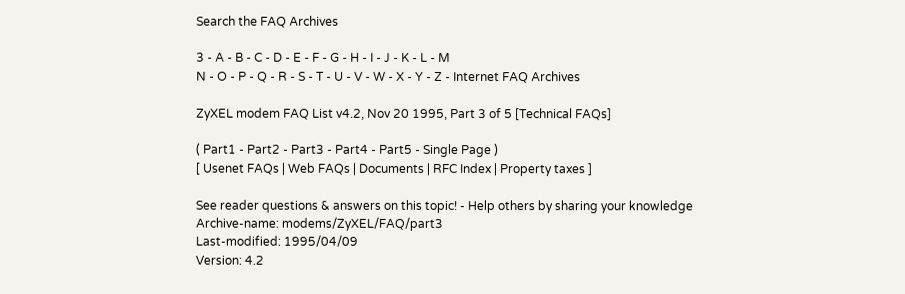Search the FAQ Archives

3 - A - B - C - D - E - F - G - H - I - J - K - L - M
N - O - P - Q - R - S - T - U - V - W - X - Y - Z - Internet FAQ Archives

ZyXEL modem FAQ List v4.2, Nov 20 1995, Part 3 of 5 [Technical FAQs]

( Part1 - Part2 - Part3 - Part4 - Part5 - Single Page )
[ Usenet FAQs | Web FAQs | Documents | RFC Index | Property taxes ]

See reader questions & answers on this topic! - Help others by sharing your knowledge
Archive-name: modems/ZyXEL/FAQ/part3
Last-modified: 1995/04/09
Version: 4.2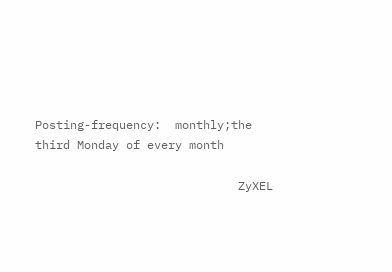Posting-frequency:  monthly;the third Monday of every month

                             ZyXEL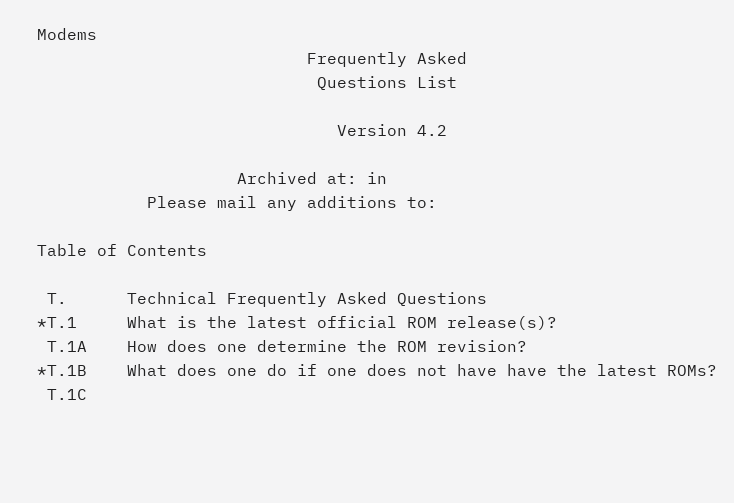Modems
                           Frequently Asked
                            Questions List

                              Version 4.2

                    Archived at: in
           Please mail any additions to:

Table of Contents

 T.      Technical Frequently Asked Questions
*T.1     What is the latest official ROM release(s)?
 T.1A    How does one determine the ROM revision?
*T.1B    What does one do if one does not have have the latest ROMs?
 T.1C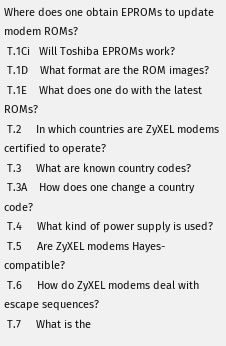Where does one obtain EPROMs to update modem ROMs?
 T.1Ci   Will Toshiba EPROMs work?
 T.1D    What format are the ROM images?
 T.1E    What does one do with the latest ROMs?
 T.2     In which countries are ZyXEL modems certified to operate?
 T.3     What are known country codes?
 T.3A    How does one change a country code?
 T.4     What kind of power supply is used?
 T.5     Are ZyXEL modems Hayes-compatible?
 T.6     How do ZyXEL modems deal with escape sequences?
 T.7     What is the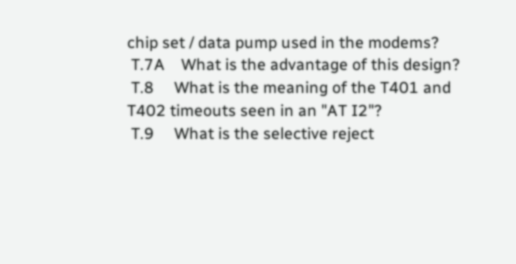chip set / data pump used in the modems?
 T.7A    What is the advantage of this design?
 T.8     What is the meaning of the T401 and T402 timeouts seen in an "AT I2"?
 T.9     What is the selective reject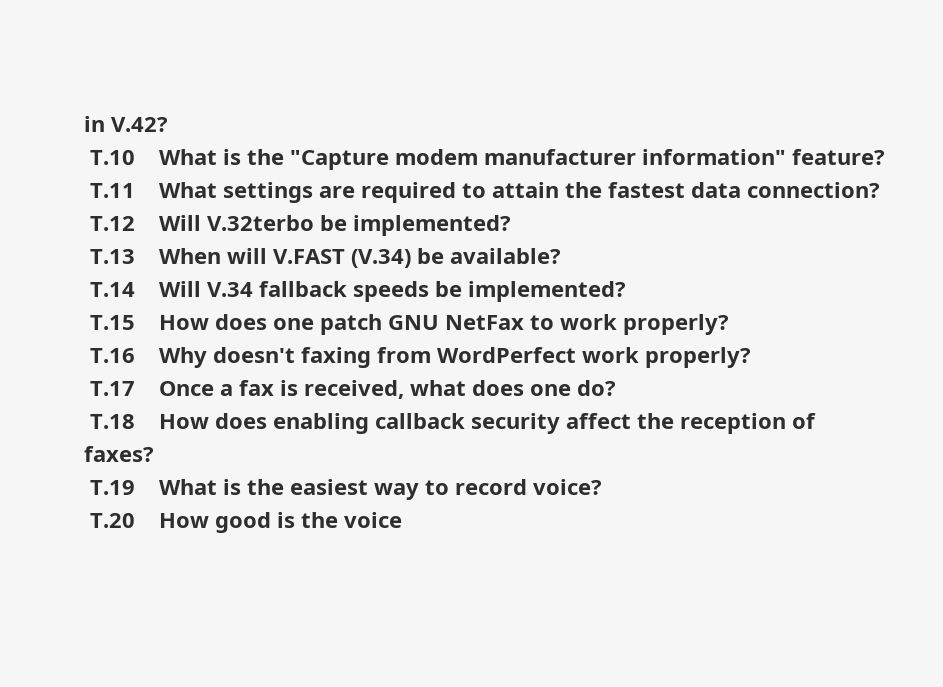in V.42?
 T.10    What is the "Capture modem manufacturer information" feature?
 T.11    What settings are required to attain the fastest data connection?
 T.12    Will V.32terbo be implemented?
 T.13    When will V.FAST (V.34) be available?
 T.14    Will V.34 fallback speeds be implemented?
 T.15    How does one patch GNU NetFax to work properly?
 T.16    Why doesn't faxing from WordPerfect work properly?
 T.17    Once a fax is received, what does one do?
 T.18    How does enabling callback security affect the reception of faxes?
 T.19    What is the easiest way to record voice?
 T.20    How good is the voice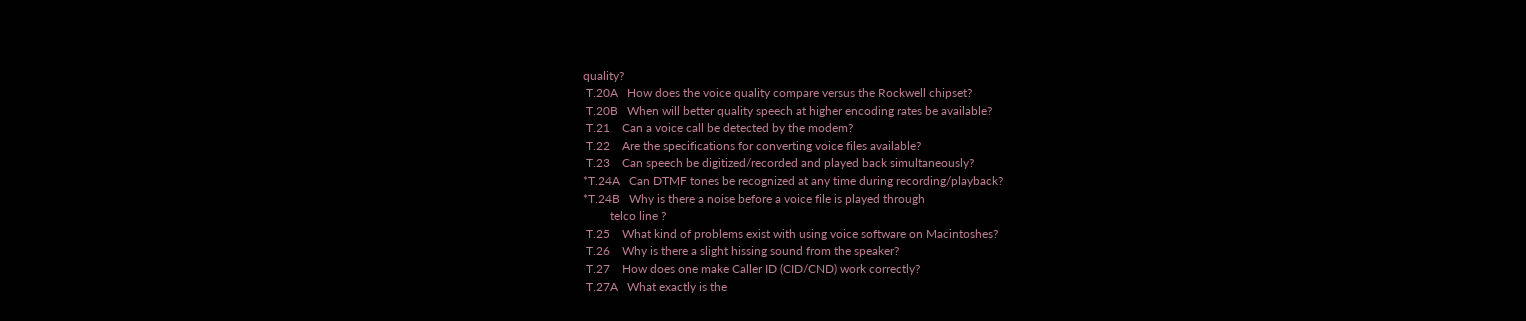quality?
 T.20A   How does the voice quality compare versus the Rockwell chipset?
 T.20B   When will better quality speech at higher encoding rates be available?
 T.21    Can a voice call be detected by the modem?
 T.22    Are the specifications for converting voice files available?
 T.23    Can speech be digitized/recorded and played back simultaneously?
*T.24A   Can DTMF tones be recognized at any time during recording/playback?
*T.24B   Why is there a noise before a voice file is played through
         telco line ?
 T.25    What kind of problems exist with using voice software on Macintoshes?
 T.26    Why is there a slight hissing sound from the speaker?
 T.27    How does one make Caller ID (CID/CND) work correctly?
 T.27A   What exactly is the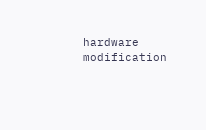hardware modification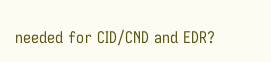needed for CID/CND and EDR?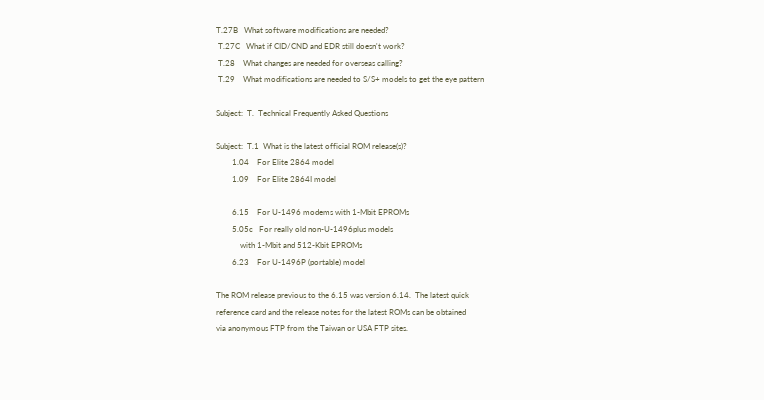T.27B   What software modifications are needed?
 T.27C   What if CID/CND and EDR still doesn't work?
 T.28    What changes are needed for overseas calling?
 T.29    What modifications are needed to S/S+ models to get the eye pattern

Subject:  T.  Technical Frequently Asked Questions

Subject:  T.1  What is the latest official ROM release(s)?
        1.04    For Elite 2864 model
        1.09    For Elite 2864I model

        6.15    For U-1496 modems with 1-Mbit EPROMs
        5.05c   For really old non-U-1496plus models
            with 1-Mbit and 512-Kbit EPROMs
        6.23    For U-1496P (portable) model

The ROM release previous to the 6.15 was version 6.14.  The latest quick
reference card and the release notes for the latest ROMs can be obtained
via anonymous FTP from the Taiwan or USA FTP sites.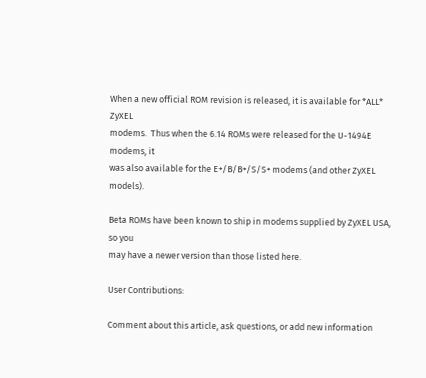When a new official ROM revision is released, it is available for *ALL* ZyXEL
modems.  Thus when the 6.14 ROMs were released for the U-1494E modems, it
was also available for the E+/B/B+/S/S+ modems (and other ZyXEL models).

Beta ROMs have been known to ship in modems supplied by ZyXEL USA, so you
may have a newer version than those listed here.

User Contributions:

Comment about this article, ask questions, or add new information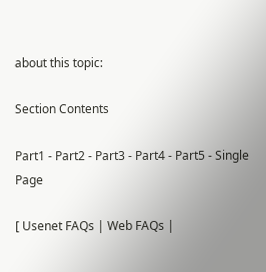about this topic:

Section Contents

Part1 - Part2 - Part3 - Part4 - Part5 - Single Page

[ Usenet FAQs | Web FAQs |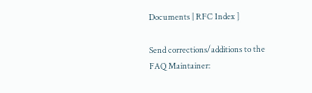Documents | RFC Index ]

Send corrections/additions to the FAQ Maintainer: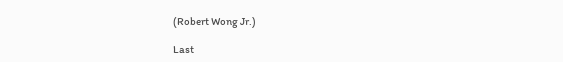(Robert Wong Jr.)

Last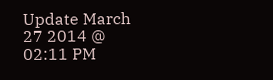Update March 27 2014 @ 02:11 PM